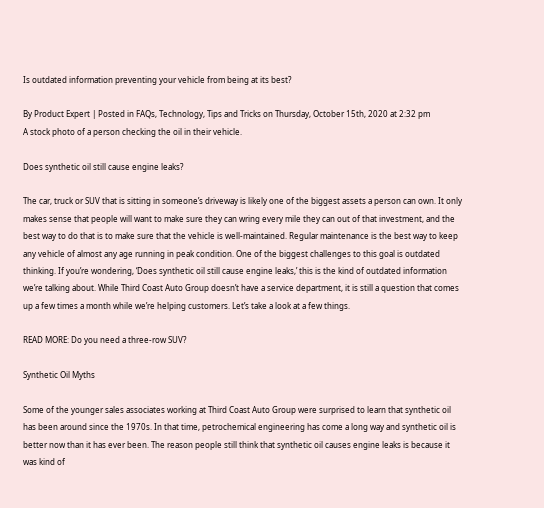Is outdated information preventing your vehicle from being at its best?

By Product Expert | Posted in FAQs, Technology, Tips and Tricks on Thursday, October 15th, 2020 at 2:32 pm
A stock photo of a person checking the oil in their vehicle.

Does synthetic oil still cause engine leaks?

The car, truck or SUV that is sitting in someone’s driveway is likely one of the biggest assets a person can own. It only makes sense that people will want to make sure they can wring every mile they can out of that investment, and the best way to do that is to make sure that the vehicle is well-maintained. Regular maintenance is the best way to keep any vehicle of almost any age running in peak condition. One of the biggest challenges to this goal is outdated thinking. If you’re wondering, ‘Does synthetic oil still cause engine leaks,’ this is the kind of outdated information we’re talking about. While Third Coast Auto Group doesn’t have a service department, it is still a question that comes up a few times a month while we’re helping customers. Let’s take a look at a few things.

READ MORE: Do you need a three-row SUV?

Synthetic Oil Myths

Some of the younger sales associates working at Third Coast Auto Group were surprised to learn that synthetic oil has been around since the 1970s. In that time, petrochemical engineering has come a long way and synthetic oil is better now than it has ever been. The reason people still think that synthetic oil causes engine leaks is because it was kind of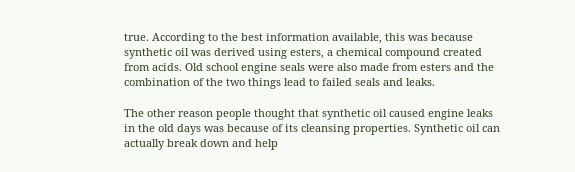true. According to the best information available, this was because synthetic oil was derived using esters, a chemical compound created from acids. Old school engine seals were also made from esters and the combination of the two things lead to failed seals and leaks.

The other reason people thought that synthetic oil caused engine leaks in the old days was because of its cleansing properties. Synthetic oil can actually break down and help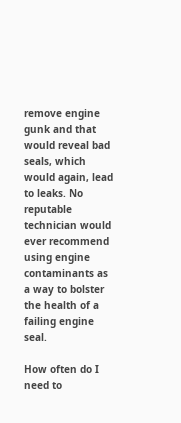remove engine gunk and that would reveal bad seals, which would again, lead to leaks. No reputable technician would ever recommend using engine contaminants as a way to bolster the health of a failing engine seal.

How often do I need to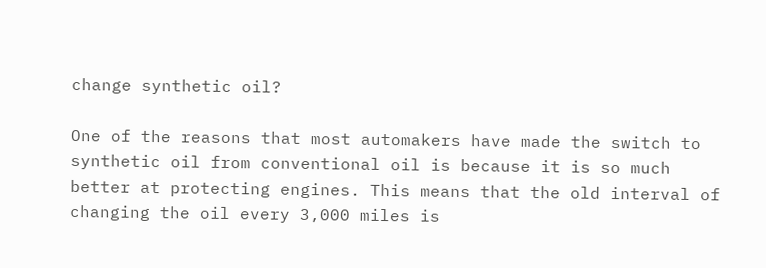change synthetic oil?

One of the reasons that most automakers have made the switch to synthetic oil from conventional oil is because it is so much better at protecting engines. This means that the old interval of changing the oil every 3,000 miles is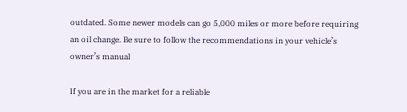outdated. Some newer models can go 5,000 miles or more before requiring an oil change. Be sure to follow the recommendations in your vehicle’s owner’s manual

If you are in the market for a reliable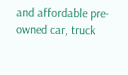and affordable pre-owned car, truck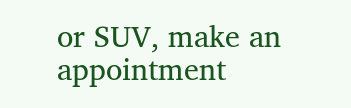or SUV, make an appointment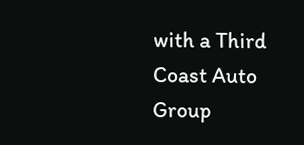with a Third Coast Auto Group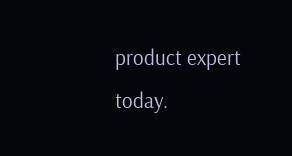product expert today.